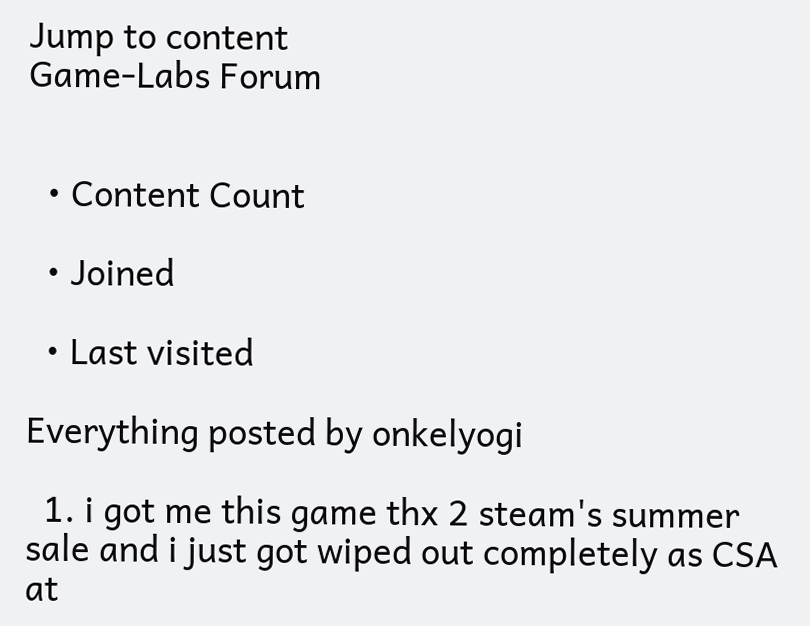Jump to content
Game-Labs Forum


  • Content Count

  • Joined

  • Last visited

Everything posted by onkelyogi

  1. i got me this game thx 2 steam's summer sale and i just got wiped out completely as CSA at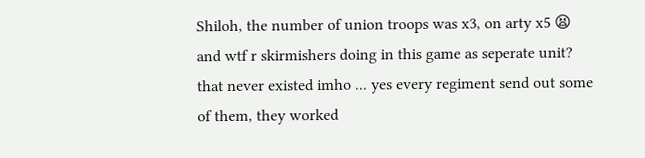Shiloh, the number of union troops was x3, on arty x5 😫 and wtf r skirmishers doing in this game as seperate unit? that never existed imho ... yes every regiment send out some of them, they worked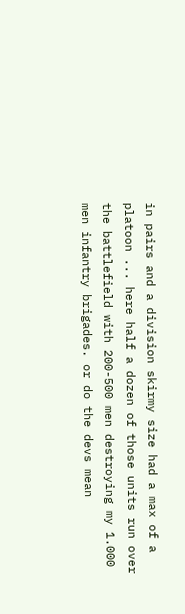in pairs and a division skirmy size had a max of a platoon ... here half a dozen of those units run over the battlefield with 200-500 men destroying my 1.000 men infantry brigades. or do the devs mean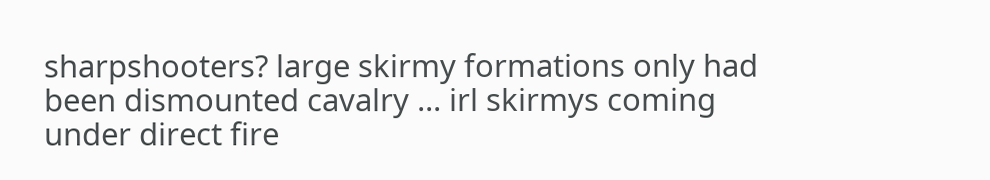sharpshooters? large skirmy formations only had been dismounted cavalry ... irl skirmys coming under direct fire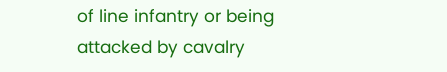of line infantry or being attacked by cavalry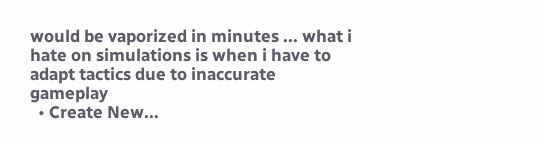would be vaporized in minutes ... what i hate on simulations is when i have to adapt tactics due to inaccurate gameplay
  • Create New...